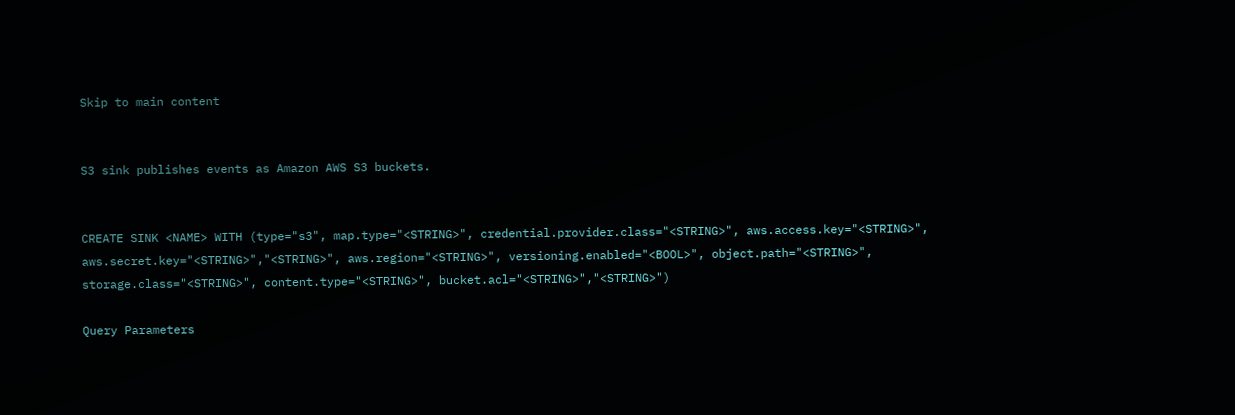Skip to main content


S3 sink publishes events as Amazon AWS S3 buckets.


CREATE SINK <NAME> WITH (type="s3", map.type="<STRING>", credential.provider.class="<STRING>", aws.access.key="<STRING>", aws.secret.key="<STRING>","<STRING>", aws.region="<STRING>", versioning.enabled="<BOOL>", object.path="<STRING>", storage.class="<STRING>", content.type="<STRING>", bucket.acl="<STRING>","<STRING>")

Query Parameters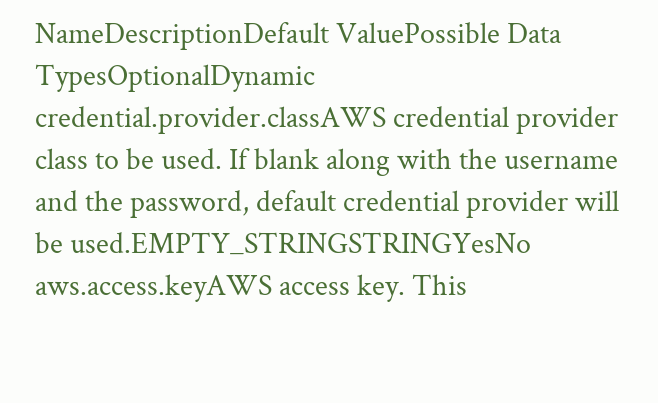NameDescriptionDefault ValuePossible Data TypesOptionalDynamic
credential.provider.classAWS credential provider class to be used. If blank along with the username and the password, default credential provider will be used.EMPTY_STRINGSTRINGYesNo
aws.access.keyAWS access key. This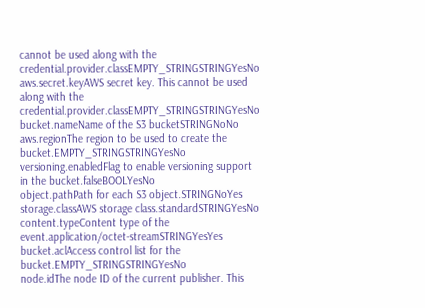cannot be used along with the credential.provider.classEMPTY_STRINGSTRINGYesNo
aws.secret.keyAWS secret key. This cannot be used along with the credential.provider.classEMPTY_STRINGSTRINGYesNo
bucket.nameName of the S3 bucketSTRINGNoNo
aws.regionThe region to be used to create the bucket.EMPTY_STRINGSTRINGYesNo
versioning.enabledFlag to enable versioning support in the bucket.falseBOOLYesNo
object.pathPath for each S3 object.STRINGNoYes
storage.classAWS storage class.standardSTRINGYesNo
content.typeContent type of the event.application/octet-streamSTRINGYesYes
bucket.aclAccess control list for the bucket.EMPTY_STRINGSTRINGYesNo
node.idThe node ID of the current publisher. This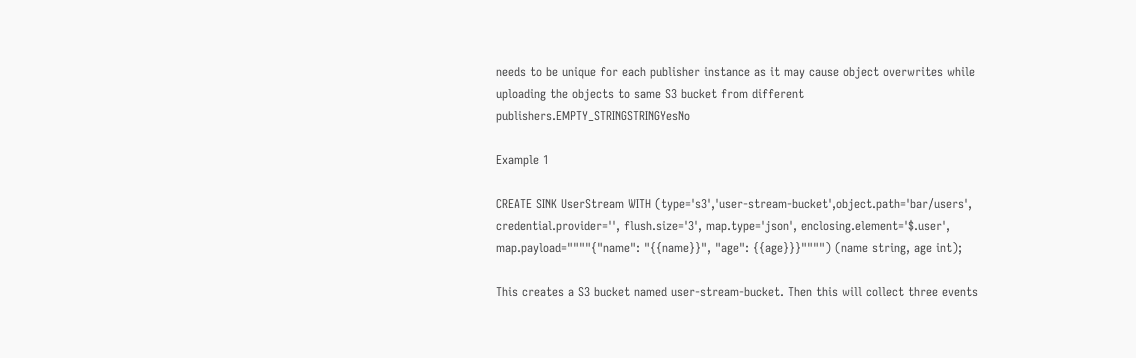needs to be unique for each publisher instance as it may cause object overwrites while uploading the objects to same S3 bucket from different publishers.EMPTY_STRINGSTRINGYesNo

Example 1

CREATE SINK UserStream WITH (type='s3','user-stream-bucket',object.path='bar/users', credential.provider='', flush.size='3', map.type='json', enclosing.element='$.user', map.payload=""""{"name": "{{name}}", "age": {{age}}}"""") (name string, age int);

This creates a S3 bucket named user-stream-bucket. Then this will collect three events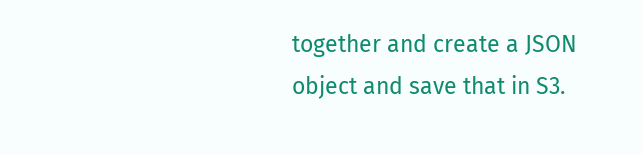together and create a JSON object and save that in S3.